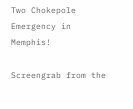Two Chokepole Emergency in Memphis!

Screengrab from the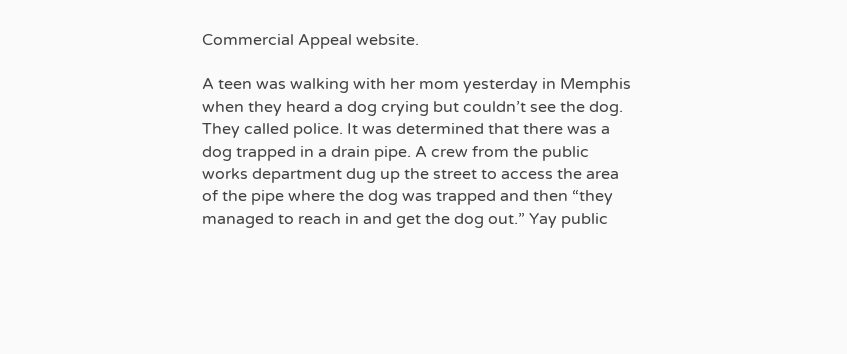Commercial Appeal website.

A teen was walking with her mom yesterday in Memphis when they heard a dog crying but couldn’t see the dog. They called police. It was determined that there was a dog trapped in a drain pipe. A crew from the public works department dug up the street to access the area of the pipe where the dog was trapped and then “they managed to reach in and get the dog out.” Yay public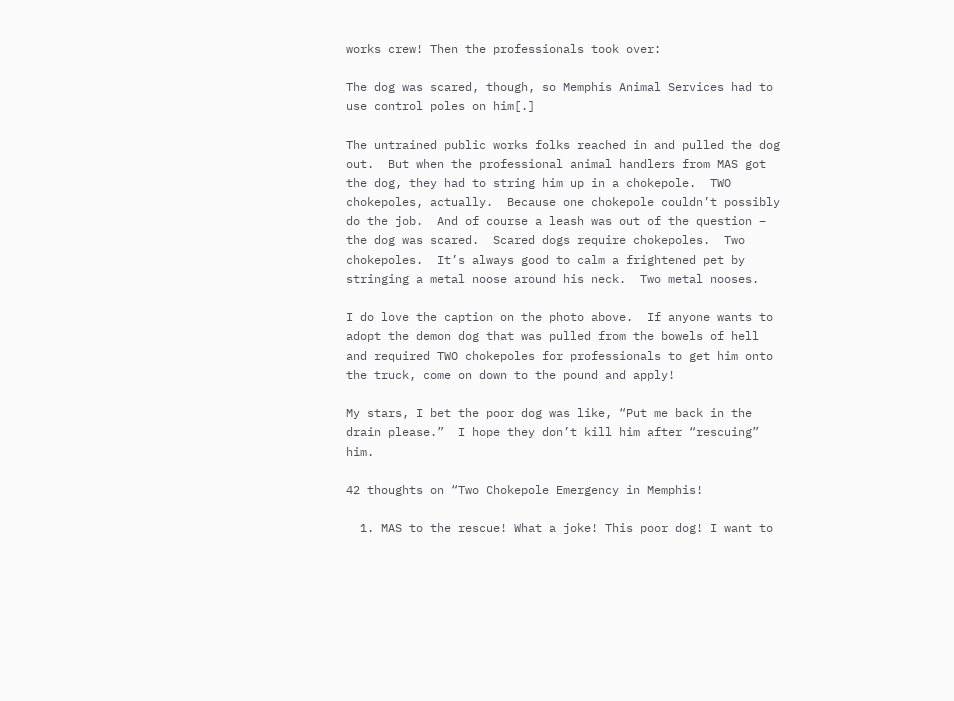works crew! Then the professionals took over:

The dog was scared, though, so Memphis Animal Services had to use control poles on him[.]

The untrained public works folks reached in and pulled the dog out.  But when the professional animal handlers from MAS got the dog, they had to string him up in a chokepole.  TWO chokepoles, actually.  Because one chokepole couldn’t possibly do the job.  And of course a leash was out of the question – the dog was scared.  Scared dogs require chokepoles.  Two chokepoles.  It’s always good to calm a frightened pet by stringing a metal noose around his neck.  Two metal nooses.

I do love the caption on the photo above.  If anyone wants to adopt the demon dog that was pulled from the bowels of hell and required TWO chokepoles for professionals to get him onto the truck, come on down to the pound and apply!

My stars, I bet the poor dog was like, “Put me back in the drain please.”  I hope they don’t kill him after “rescuing” him.

42 thoughts on “Two Chokepole Emergency in Memphis!

  1. MAS to the rescue! What a joke! This poor dog! I want to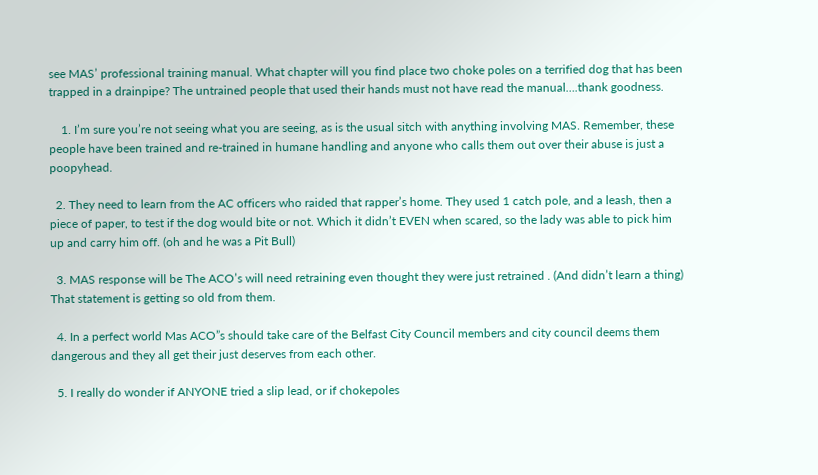see MAS’ professional training manual. What chapter will you find place two choke poles on a terrified dog that has been trapped in a drainpipe? The untrained people that used their hands must not have read the manual….thank goodness.

    1. I’m sure you’re not seeing what you are seeing, as is the usual sitch with anything involving MAS. Remember, these people have been trained and re-trained in humane handling and anyone who calls them out over their abuse is just a poopyhead.

  2. They need to learn from the AC officers who raided that rapper’s home. They used 1 catch pole, and a leash, then a piece of paper, to test if the dog would bite or not. Which it didn’t EVEN when scared, so the lady was able to pick him up and carry him off. (oh and he was a Pit Bull)

  3. MAS response will be The ACO’s will need retraining even thought they were just retrained . (And didn’t learn a thing) That statement is getting so old from them.

  4. In a perfect world Mas ACO”s should take care of the Belfast City Council members and city council deems them dangerous and they all get their just deserves from each other.

  5. I really do wonder if ANYONE tried a slip lead, or if chokepoles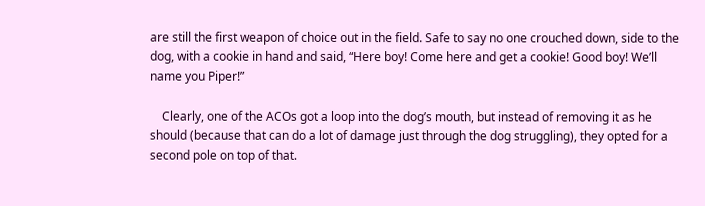are still the first weapon of choice out in the field. Safe to say no one crouched down, side to the dog, with a cookie in hand and said, “Here boy! Come here and get a cookie! Good boy! We’ll name you Piper!”

    Clearly, one of the ACOs got a loop into the dog’s mouth, but instead of removing it as he should (because that can do a lot of damage just through the dog struggling), they opted for a second pole on top of that.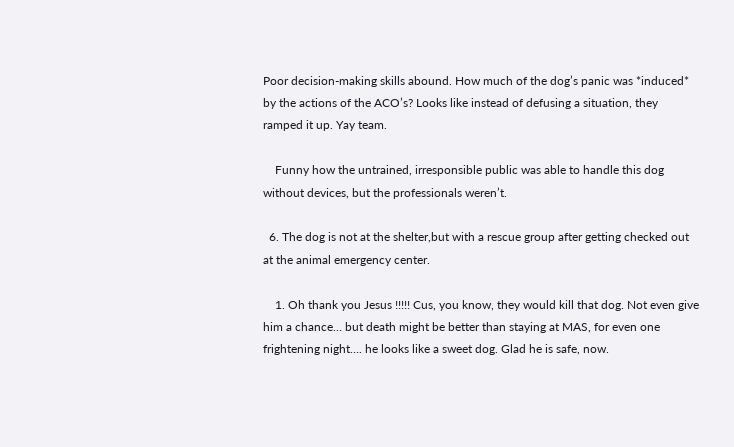Poor decision-making skills abound. How much of the dog’s panic was *induced* by the actions of the ACO’s? Looks like instead of defusing a situation, they ramped it up. Yay team.

    Funny how the untrained, irresponsible public was able to handle this dog without devices, but the professionals weren’t.

  6. The dog is not at the shelter,but with a rescue group after getting checked out at the animal emergency center.

    1. Oh thank you Jesus !!!!! Cus, you know, they would kill that dog. Not even give him a chance… but death might be better than staying at MAS, for even one frightening night…. he looks like a sweet dog. Glad he is safe, now.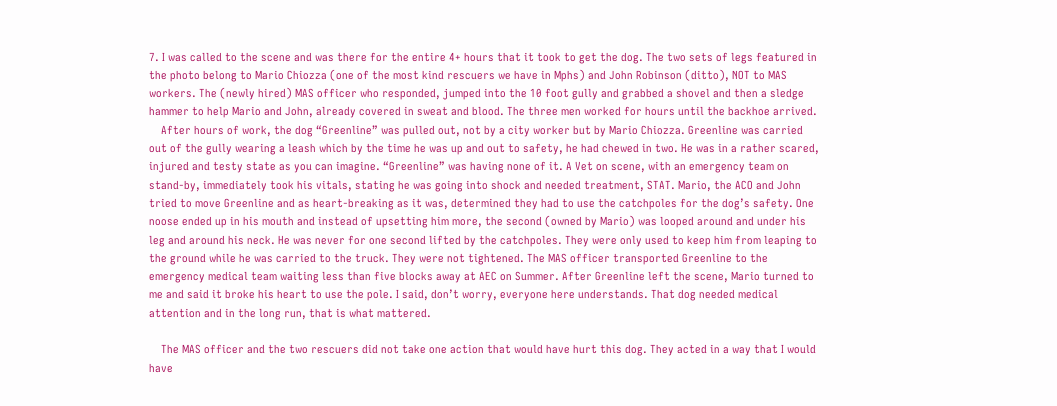7. I was called to the scene and was there for the entire 4+ hours that it took to get the dog. The two sets of legs featured in the photo belong to Mario Chiozza (one of the most kind rescuers we have in Mphs) and John Robinson (ditto), NOT to MAS workers. The (newly hired) MAS officer who responded, jumped into the 10 foot gully and grabbed a shovel and then a sledge hammer to help Mario and John, already covered in sweat and blood. The three men worked for hours until the backhoe arrived.
    After hours of work, the dog “Greenline” was pulled out, not by a city worker but by Mario Chiozza. Greenline was carried out of the gully wearing a leash which by the time he was up and out to safety, he had chewed in two. He was in a rather scared, injured and testy state as you can imagine. “Greenline” was having none of it. A Vet on scene, with an emergency team on stand-by, immediately took his vitals, stating he was going into shock and needed treatment, STAT. Mario, the ACO and John tried to move Greenline and as heart-breaking as it was, determined they had to use the catchpoles for the dog’s safety. One noose ended up in his mouth and instead of upsetting him more, the second (owned by Mario) was looped around and under his leg and around his neck. He was never for one second lifted by the catchpoles. They were only used to keep him from leaping to the ground while he was carried to the truck. They were not tightened. The MAS officer transported Greenline to the emergency medical team waiting less than five blocks away at AEC on Summer. After Greenline left the scene, Mario turned to me and said it broke his heart to use the pole. I said, don’t worry, everyone here understands. That dog needed medical attention and in the long run, that is what mattered.

    The MAS officer and the two rescuers did not take one action that would have hurt this dog. They acted in a way that I would have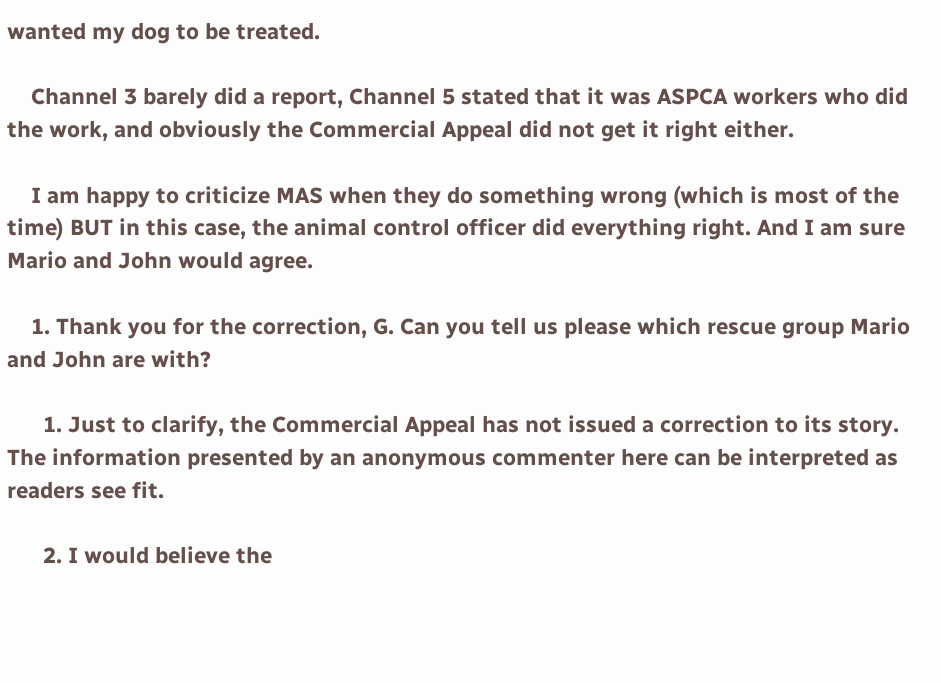wanted my dog to be treated.

    Channel 3 barely did a report, Channel 5 stated that it was ASPCA workers who did the work, and obviously the Commercial Appeal did not get it right either.

    I am happy to criticize MAS when they do something wrong (which is most of the time) BUT in this case, the animal control officer did everything right. And I am sure Mario and John would agree.

    1. Thank you for the correction, G. Can you tell us please which rescue group Mario and John are with?

      1. Just to clarify, the Commercial Appeal has not issued a correction to its story. The information presented by an anonymous commenter here can be interpreted as readers see fit.

      2. I would believe the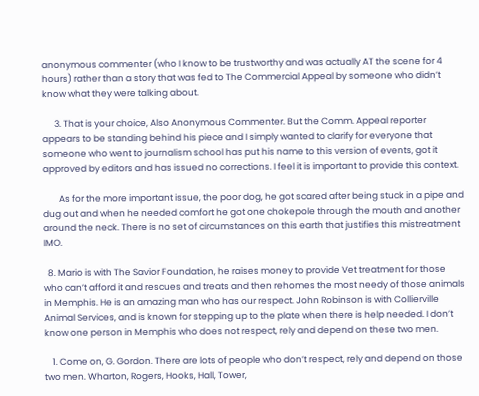anonymous commenter (who I know to be trustworthy and was actually AT the scene for 4 hours) rather than a story that was fed to The Commercial Appeal by someone who didn’t know what they were talking about.

      3. That is your choice, Also Anonymous Commenter. But the Comm. Appeal reporter appears to be standing behind his piece and I simply wanted to clarify for everyone that someone who went to journalism school has put his name to this version of events, got it approved by editors and has issued no corrections. I feel it is important to provide this context.

        As for the more important issue, the poor dog, he got scared after being stuck in a pipe and dug out and when he needed comfort he got one chokepole through the mouth and another around the neck. There is no set of circumstances on this earth that justifies this mistreatment IMO.

  8. Mario is with The Savior Foundation, he raises money to provide Vet treatment for those who can’t afford it and rescues and treats and then rehomes the most needy of those animals in Memphis. He is an amazing man who has our respect. John Robinson is with Collierville Animal Services, and is known for stepping up to the plate when there is help needed. I don’t know one person in Memphis who does not respect, rely and depend on these two men.

    1. Come on, G. Gordon. There are lots of people who don’t respect, rely and depend on those two men. Wharton, Rogers, Hooks, Hall, Tower,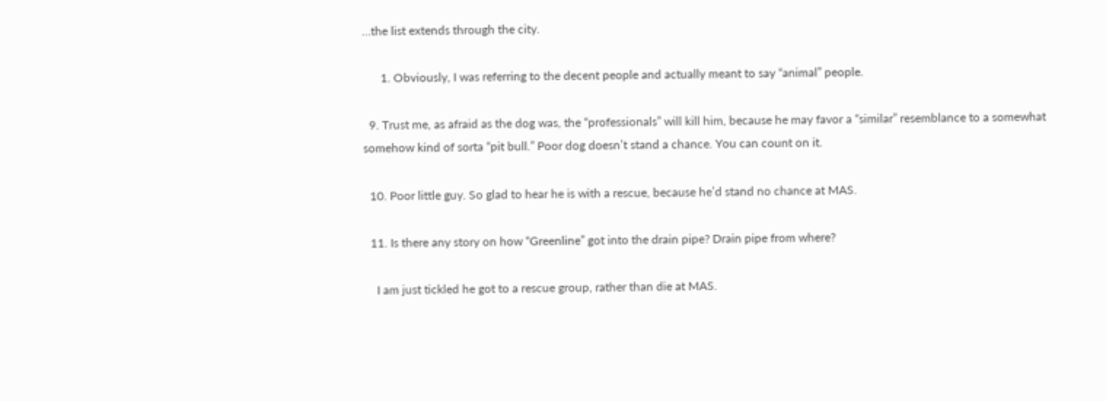…the list extends through the city.

      1. Obviously, I was referring to the decent people and actually meant to say “animal” people.

  9. Trust me, as afraid as the dog was, the “professionals” will kill him, because he may favor a “similar” resemblance to a somewhat somehow kind of sorta “pit bull.” Poor dog doesn’t stand a chance. You can count on it.

  10. Poor little guy. So glad to hear he is with a rescue, because he’d stand no chance at MAS.

  11. Is there any story on how “Greenline” got into the drain pipe? Drain pipe from where?

    I am just tickled he got to a rescue group, rather than die at MAS.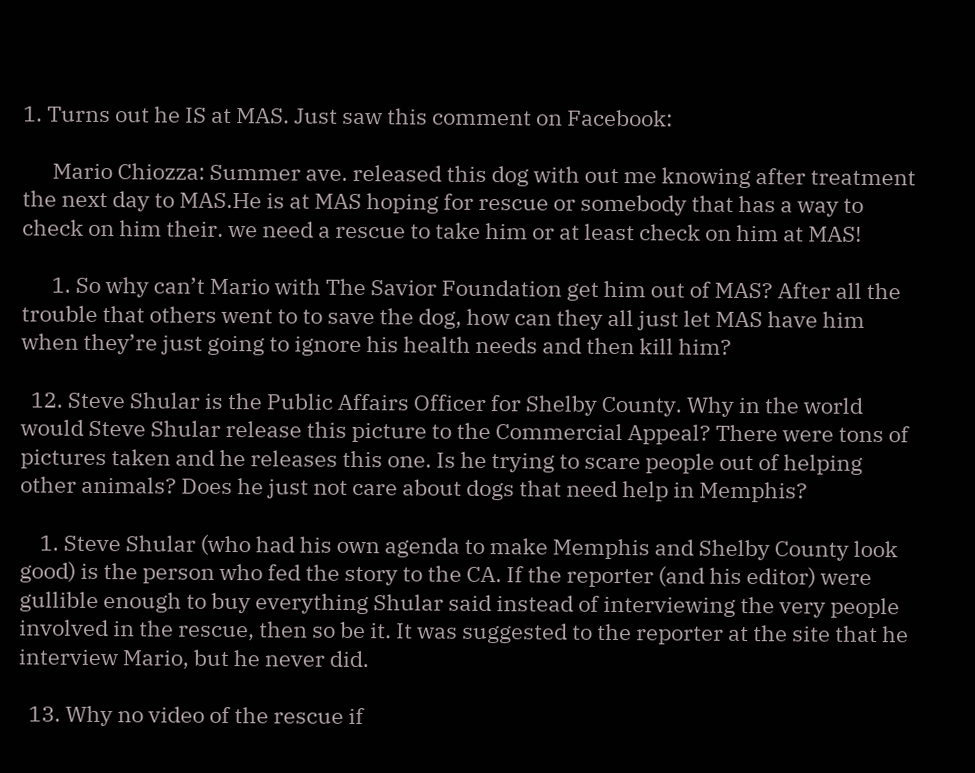1. Turns out he IS at MAS. Just saw this comment on Facebook:

      Mario Chiozza: Summer ave. released this dog with out me knowing after treatment the next day to MAS.He is at MAS hoping for rescue or somebody that has a way to check on him their. we need a rescue to take him or at least check on him at MAS!

      1. So why can’t Mario with The Savior Foundation get him out of MAS? After all the trouble that others went to to save the dog, how can they all just let MAS have him when they’re just going to ignore his health needs and then kill him?

  12. Steve Shular is the Public Affairs Officer for Shelby County. Why in the world would Steve Shular release this picture to the Commercial Appeal? There were tons of pictures taken and he releases this one. Is he trying to scare people out of helping other animals? Does he just not care about dogs that need help in Memphis?

    1. Steve Shular (who had his own agenda to make Memphis and Shelby County look good) is the person who fed the story to the CA. If the reporter (and his editor) were gullible enough to buy everything Shular said instead of interviewing the very people involved in the rescue, then so be it. It was suggested to the reporter at the site that he interview Mario, but he never did.

  13. Why no video of the rescue if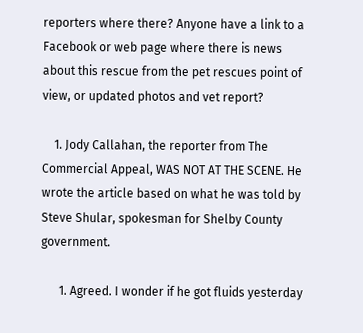reporters where there? Anyone have a link to a Facebook or web page where there is news about this rescue from the pet rescues point of view, or updated photos and vet report?

    1. Jody Callahan, the reporter from The Commercial Appeal, WAS NOT AT THE SCENE. He wrote the article based on what he was told by Steve Shular, spokesman for Shelby County government.

      1. Agreed. I wonder if he got fluids yesterday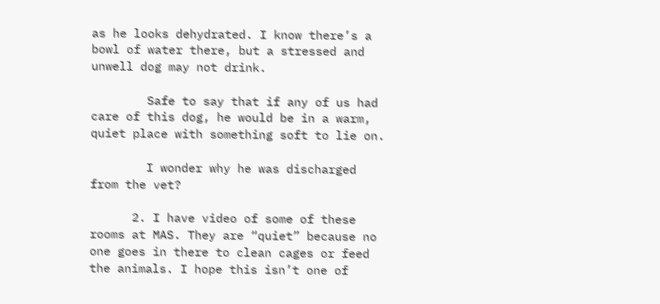as he looks dehydrated. I know there’s a bowl of water there, but a stressed and unwell dog may not drink.

        Safe to say that if any of us had care of this dog, he would be in a warm, quiet place with something soft to lie on.

        I wonder why he was discharged from the vet?

      2. I have video of some of these rooms at MAS. They are “quiet” because no one goes in there to clean cages or feed the animals. I hope this isn’t one of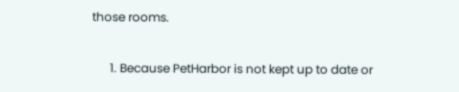those rooms.

      1. Because PetHarbor is not kept up to date or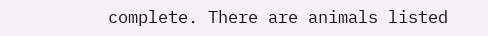complete. There are animals listed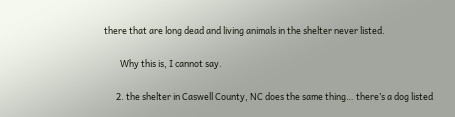there that are long dead and living animals in the shelter never listed.

        Why this is, I cannot say.

      2. the shelter in Caswell County, NC does the same thing… there’s a dog listed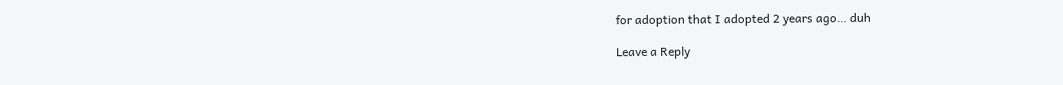for adoption that I adopted 2 years ago… duh

Leave a Reply